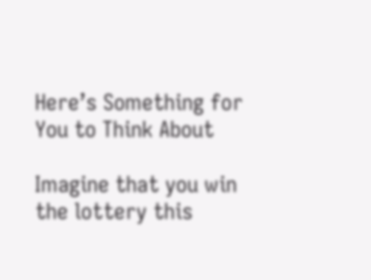Here’s Something for You to Think About

Imagine that you win the lottery this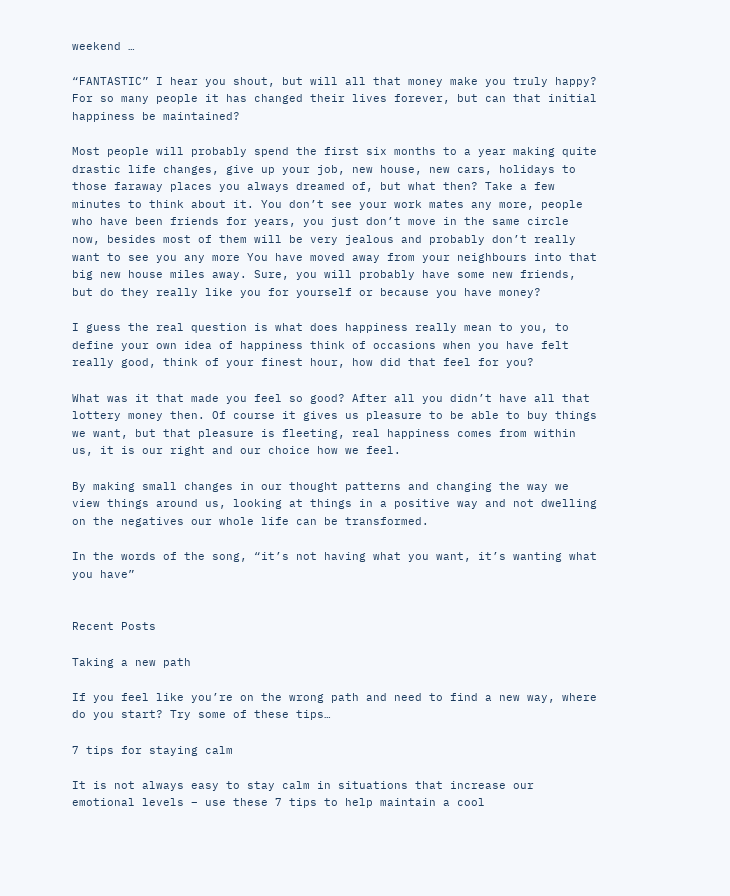weekend …

“FANTASTIC” I hear you shout, but will all that money make you truly happy? For so many people it has changed their lives forever, but can that initial happiness be maintained?

Most people will probably spend the first six months to a year making quite drastic life changes, give up your job, new house, new cars, holidays to those faraway places you always dreamed of, but what then? Take a few minutes to think about it. You don’t see your work mates any more, people who have been friends for years, you just don’t move in the same circle now, besides most of them will be very jealous and probably don’t really want to see you any more You have moved away from your neighbours into that big new house miles away. Sure, you will probably have some new friends, but do they really like you for yourself or because you have money?

I guess the real question is what does happiness really mean to you, to define your own idea of happiness think of occasions when you have felt really good, think of your finest hour, how did that feel for you?

What was it that made you feel so good? After all you didn’t have all that lottery money then. Of course it gives us pleasure to be able to buy things we want, but that pleasure is fleeting, real happiness comes from within us, it is our right and our choice how we feel.

By making small changes in our thought patterns and changing the way we view things around us, looking at things in a positive way and not dwelling on the negatives our whole life can be transformed.

In the words of the song, “it’s not having what you want, it’s wanting what you have”


Recent Posts

Taking a new path

If you feel like you’re on the wrong path and need to find a new way, where do you start? Try some of these tips…

7 tips for staying calm

It is not always easy to stay calm in situations that increase our emotional levels – use these 7 tips to help maintain a cool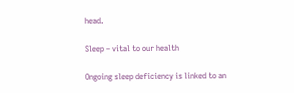head.

Sleep – vital to our health

Ongoing sleep deficiency is linked to an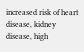increased risk of heart disease, kidney disease, high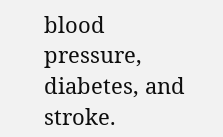blood pressure, diabetes, and stroke.